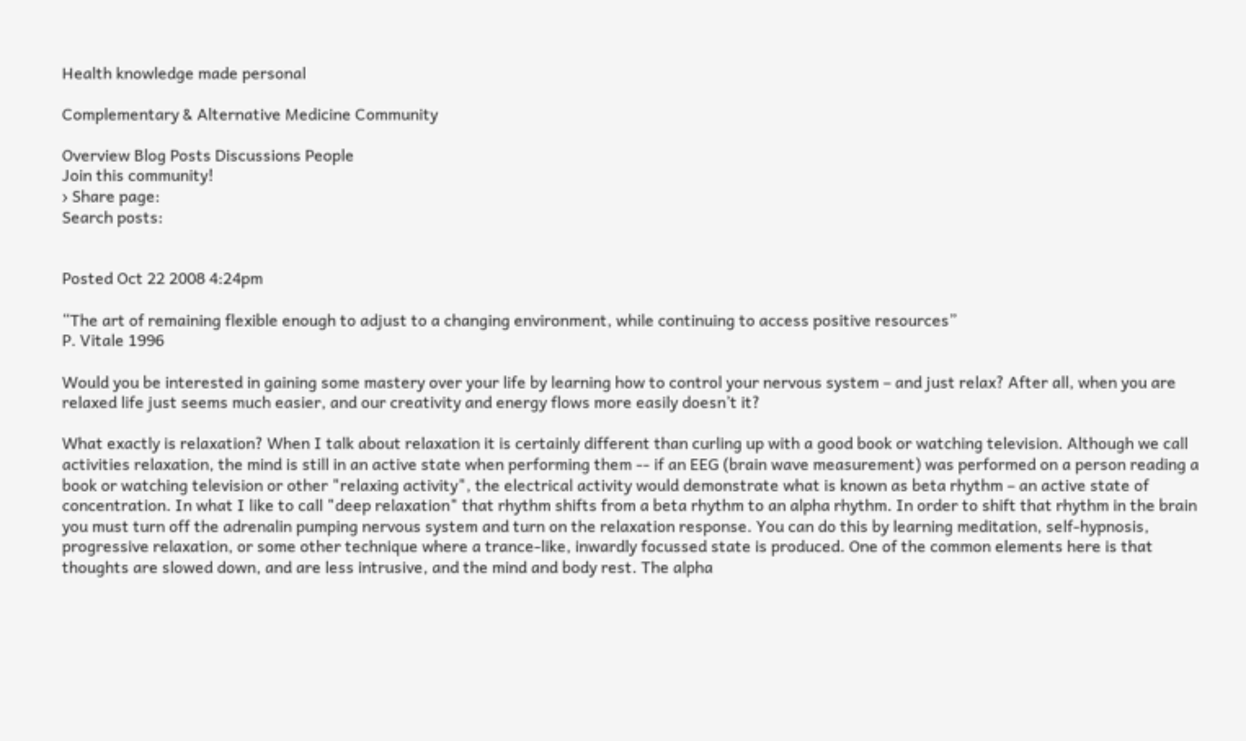Health knowledge made personal

Complementary & Alternative Medicine Community

Overview Blog Posts Discussions People
Join this community!
› Share page:
Search posts:


Posted Oct 22 2008 4:24pm

“The art of remaining flexible enough to adjust to a changing environment, while continuing to access positive resources”
P. Vitale 1996

Would you be interested in gaining some mastery over your life by learning how to control your nervous system – and just relax? After all, when you are relaxed life just seems much easier, and our creativity and energy flows more easily doesn’t it?

What exactly is relaxation? When I talk about relaxation it is certainly different than curling up with a good book or watching television. Although we call activities relaxation, the mind is still in an active state when performing them -- if an EEG (brain wave measurement) was performed on a person reading a book or watching television or other "relaxing activity", the electrical activity would demonstrate what is known as beta rhythm – an active state of concentration. In what I like to call "deep relaxation" that rhythm shifts from a beta rhythm to an alpha rhythm. In order to shift that rhythm in the brain you must turn off the adrenalin pumping nervous system and turn on the relaxation response. You can do this by learning meditation, self-hypnosis, progressive relaxation, or some other technique where a trance-like, inwardly focussed state is produced. One of the common elements here is that thoughts are slowed down, and are less intrusive, and the mind and body rest. The alpha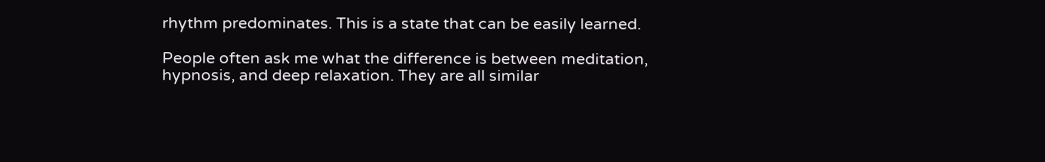rhythm predominates. This is a state that can be easily learned.

People often ask me what the difference is between meditation, hypnosis, and deep relaxation. They are all similar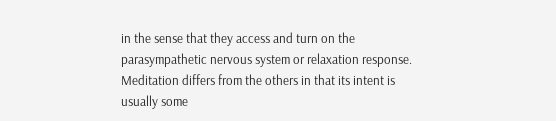in the sense that they access and turn on the parasympathetic nervous system or relaxation response. Meditation differs from the others in that its intent is usually some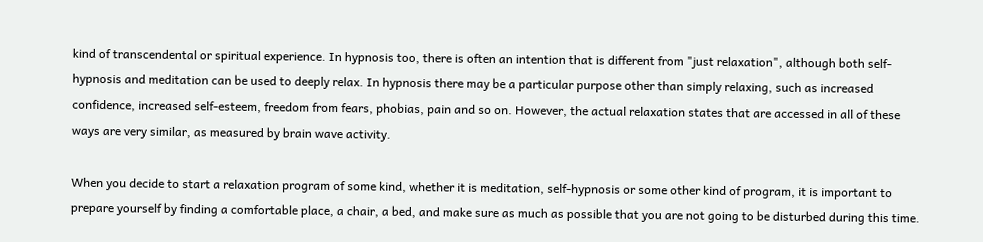kind of transcendental or spiritual experience. In hypnosis too, there is often an intention that is different from "just relaxation", although both self-hypnosis and meditation can be used to deeply relax. In hypnosis there may be a particular purpose other than simply relaxing, such as increased confidence, increased self-esteem, freedom from fears, phobias, pain and so on. However, the actual relaxation states that are accessed in all of these ways are very similar, as measured by brain wave activity.

When you decide to start a relaxation program of some kind, whether it is meditation, self-hypnosis or some other kind of program, it is important to prepare yourself by finding a comfortable place, a chair, a bed, and make sure as much as possible that you are not going to be disturbed during this time.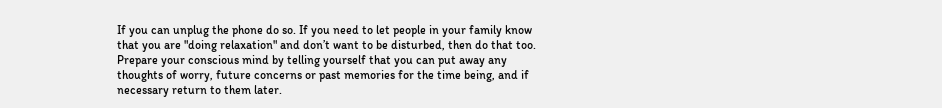If you can unplug the phone do so. If you need to let people in your family know that you are "doing relaxation" and don’t want to be disturbed, then do that too. Prepare your conscious mind by telling yourself that you can put away any thoughts of worry, future concerns or past memories for the time being, and if necessary return to them later.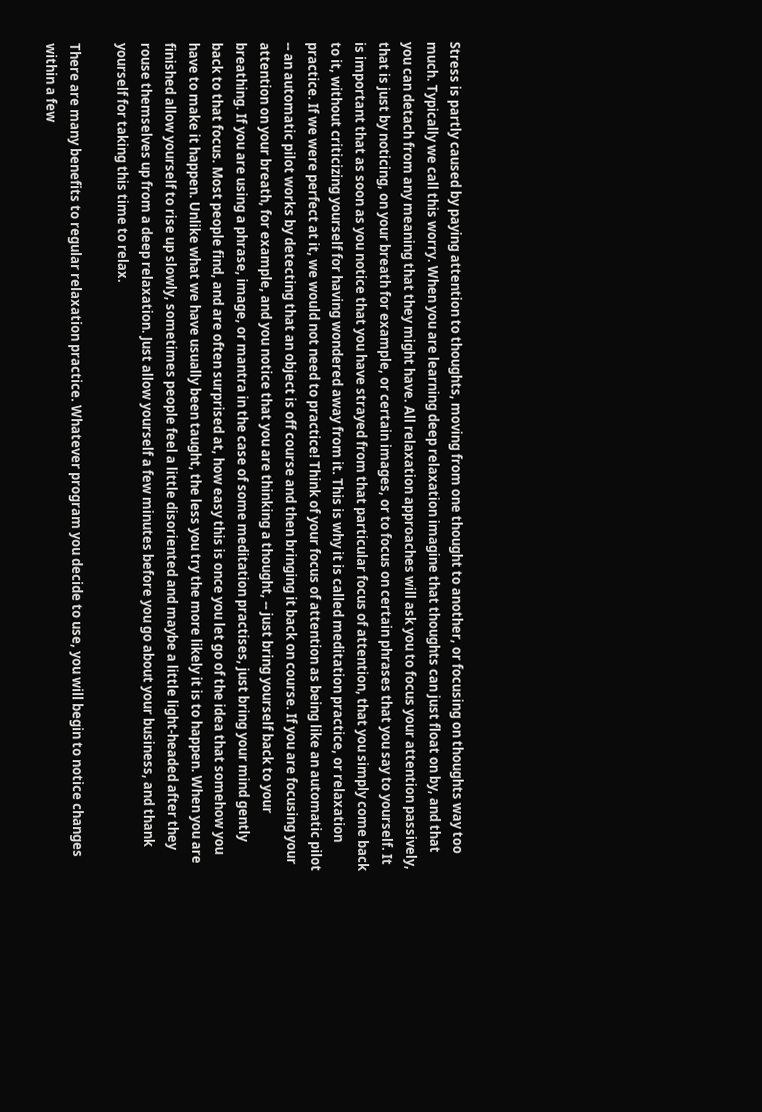Stress is partly caused by paying attention to thoughts, moving from one thought to another, or focusing on thoughts way too much. Typically we call this worry. When you are learning deep relaxation imagine that thoughts can just float on by, and that you can detach from any meaning that they might have. All relaxation approaches will ask you to focus your attention passively, that is just by noticing, on your breath for example, or certain images, or to focus on certain phrases that you say to yourself. It is important that as soon as you notice that you have strayed from that particular focus of attention, that you simply come back to it, without criticizing yourself for having wondered away from it. This is why it is called meditation practice, or relaxation practice. If we were perfect at it, we would not need to practice! Think of your focus of attention as being like an automatic pilot -- an automatic pilot works by detecting that an object is off course and then bringing it back on course. If you are focusing your attention on your breath, for example, and you notice that you are thinking a thought, -- just bring yourself back to your breathing. If you are using a phrase, image, or mantra in the case of some meditation practises, just bring your mind gently back to that focus. Most people find, and are often surprised at, how easy this is once you let go of the idea that somehow you have to make it happen. Unlike what we have usually been taught, the less you try the more likely it is to happen. When you are finished allow yourself to rise up slowly, sometimes people feel a little disoriented and maybe a little light-headed after they rouse themselves up from a deep relaxation. Just allow yourself a few minutes before you go about your business, and thank yourself for taking this time to relax.

There are many benefits to regular relaxation practice. Whatever program you decide to use, you will begin to notice changes within a few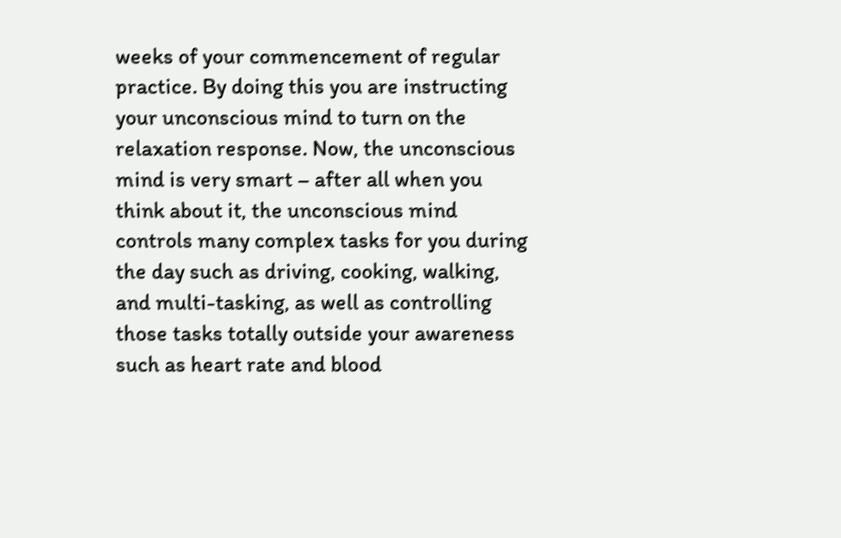weeks of your commencement of regular practice. By doing this you are instructing your unconscious mind to turn on the relaxation response. Now, the unconscious mind is very smart – after all when you think about it, the unconscious mind controls many complex tasks for you during the day such as driving, cooking, walking, and multi-tasking, as well as controlling those tasks totally outside your awareness such as heart rate and blood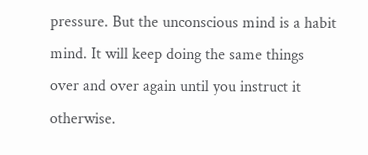pressure. But the unconscious mind is a habit mind. It will keep doing the same things over and over again until you instruct it otherwise.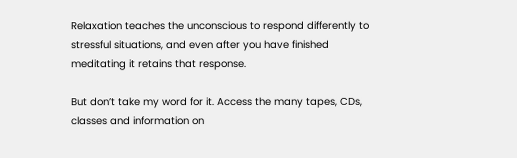Relaxation teaches the unconscious to respond differently to stressful situations, and even after you have finished meditating it retains that response.

But don’t take my word for it. Access the many tapes, CDs, classes and information on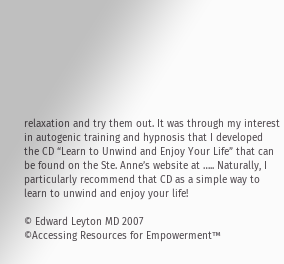relaxation and try them out. It was through my interest in autogenic training and hypnosis that I developed the CD “Learn to Unwind and Enjoy Your Life” that can be found on the Ste. Anne’s website at ….. Naturally, I particularly recommend that CD as a simple way to learn to unwind and enjoy your life!

© Edward Leyton MD 2007
©Accessing Resources for Empowerment™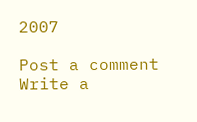2007

Post a comment
Write a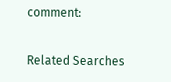comment:

Related Searches